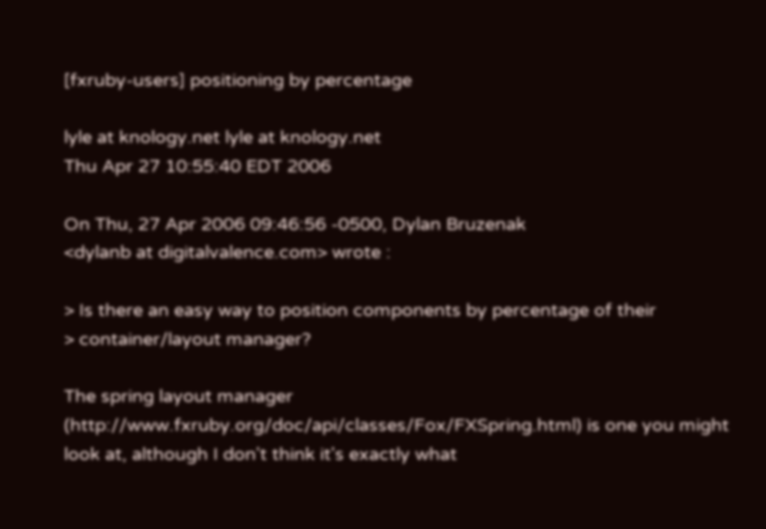[fxruby-users] positioning by percentage

lyle at knology.net lyle at knology.net
Thu Apr 27 10:55:40 EDT 2006

On Thu, 27 Apr 2006 09:46:56 -0500, Dylan Bruzenak
<dylanb at digitalvalence.com> wrote :

> Is there an easy way to position components by percentage of their
> container/layout manager?

The spring layout manager
(http://www.fxruby.org/doc/api/classes/Fox/FXSpring.html) is one you might
look at, although I don't think it's exactly what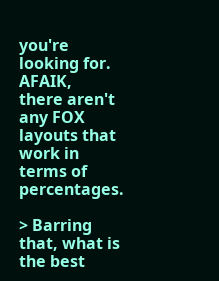you're looking for. AFAIK,
there aren't any FOX layouts that work in terms of percentages.

> Barring that, what is the best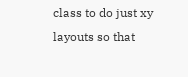class to do just xy layouts so that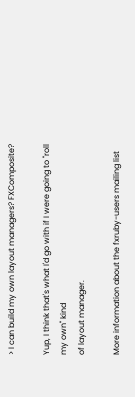> I can build my own layout managers? FXComposite?

Yup, I think that's what I'd go with if I were going to "roll my own" kind
of layout manager.

More information about the fxruby-users mailing list